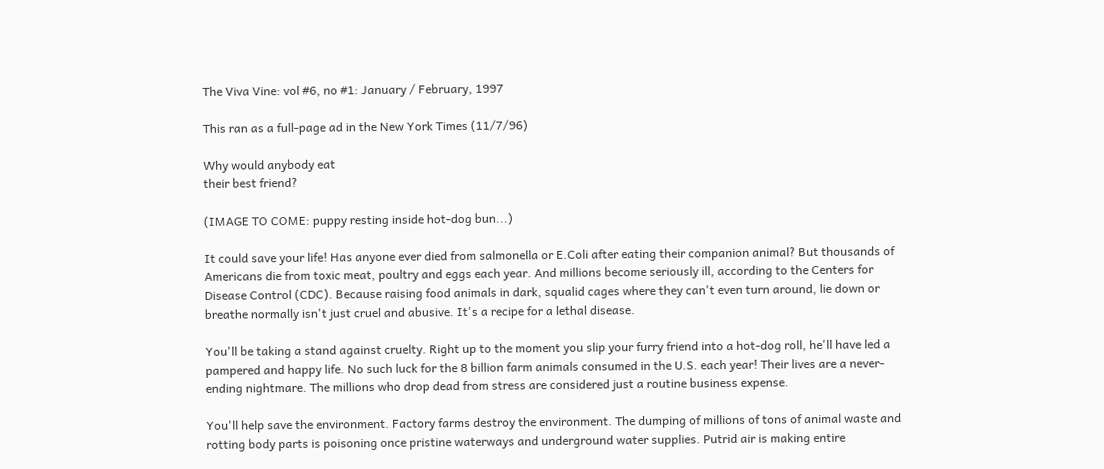The Viva Vine: vol #6, no #1: January / February, 1997

This ran as a full-page ad in the New York Times (11/7/96)

Why would anybody eat
their best friend?

(IMAGE TO COME: puppy resting inside hot-dog bun...)

It could save your life! Has anyone ever died from salmonella or E.Coli after eating their companion animal? But thousands of Americans die from toxic meat, poultry and eggs each year. And millions become seriously ill, according to the Centers for Disease Control (CDC). Because raising food animals in dark, squalid cages where they can't even turn around, lie down or breathe normally isn't just cruel and abusive. It's a recipe for a lethal disease.

You'll be taking a stand against cruelty. Right up to the moment you slip your furry friend into a hot-dog roll, he'll have led a pampered and happy life. No such luck for the 8 billion farm animals consumed in the U.S. each year! Their lives are a never-ending nightmare. The millions who drop dead from stress are considered just a routine business expense.

You'll help save the environment. Factory farms destroy the environment. The dumping of millions of tons of animal waste and rotting body parts is poisoning once pristine waterways and underground water supplies. Putrid air is making entire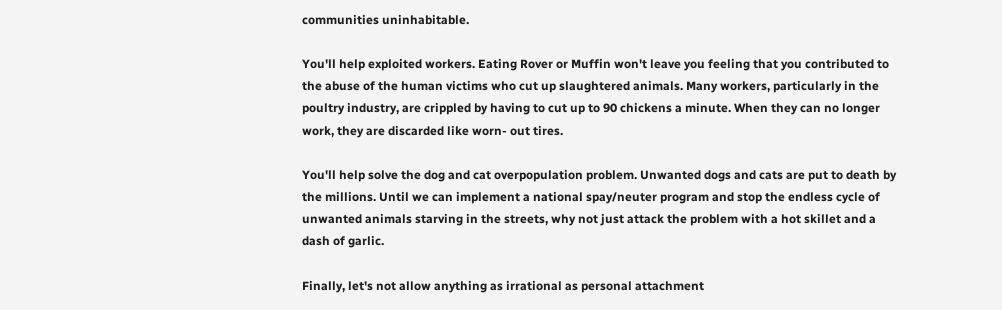communities uninhabitable.

You'll help exploited workers. Eating Rover or Muffin won't leave you feeling that you contributed to the abuse of the human victims who cut up slaughtered animals. Many workers, particularly in the poultry industry, are crippled by having to cut up to 90 chickens a minute. When they can no longer work, they are discarded like worn- out tires.

You'll help solve the dog and cat overpopulation problem. Unwanted dogs and cats are put to death by the millions. Until we can implement a national spay/neuter program and stop the endless cycle of unwanted animals starving in the streets, why not just attack the problem with a hot skillet and a dash of garlic.

Finally, let's not allow anything as irrational as personal attachment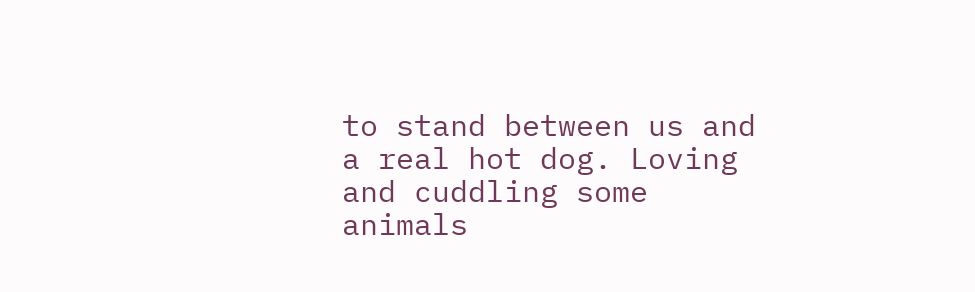to stand between us and a real hot dog. Loving and cuddling some animals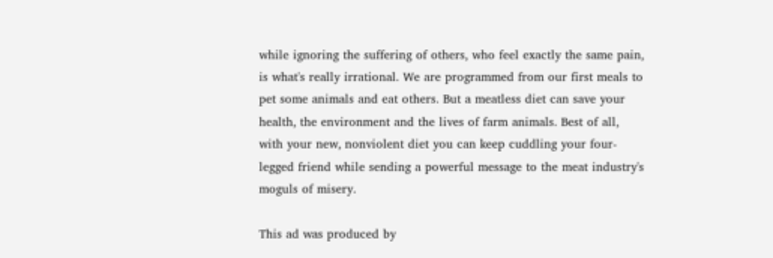while ignoring the suffering of others, who feel exactly the same pain, is what's really irrational. We are programmed from our first meals to pet some animals and eat others. But a meatless diet can save your health, the environment and the lives of farm animals. Best of all, with your new, nonviolent diet you can keep cuddling your four-legged friend while sending a powerful message to the meat industry's moguls of misery.

This ad was produced by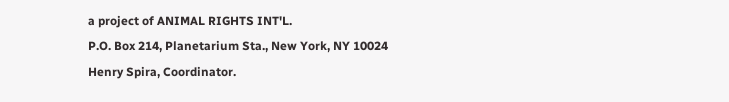a project of ANIMAL RIGHTS INT'L.
P.O. Box 214, Planetarium Sta., New York, NY 10024
Henry Spira, Coordinator.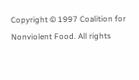Copyright © 1997 Coalition for Nonviolent Food. All rights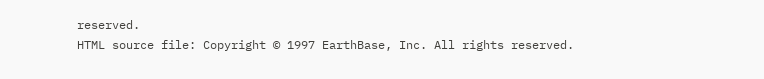reserved.
HTML source file: Copyright © 1997 EarthBase, Inc. All rights reserved.